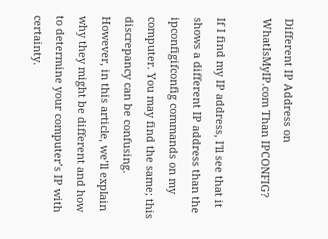Different IP Address on WhatIsMyIP.com Than IPCONFIG?

If I find my IP address, I'll see that it shows a different IP address than the ipconfigifconfig commands on my computer. You may find the same; this discrepancy can be confusing. However, in this article, we’ll explain why they might be different and how to determine your computer’s IP with certainty.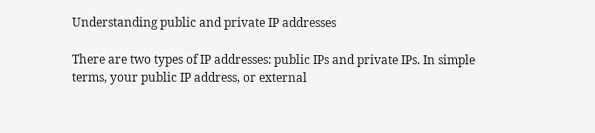Understanding public and private IP addresses

There are two types of IP addresses: public IPs and private IPs. In simple terms, your public IP address, or external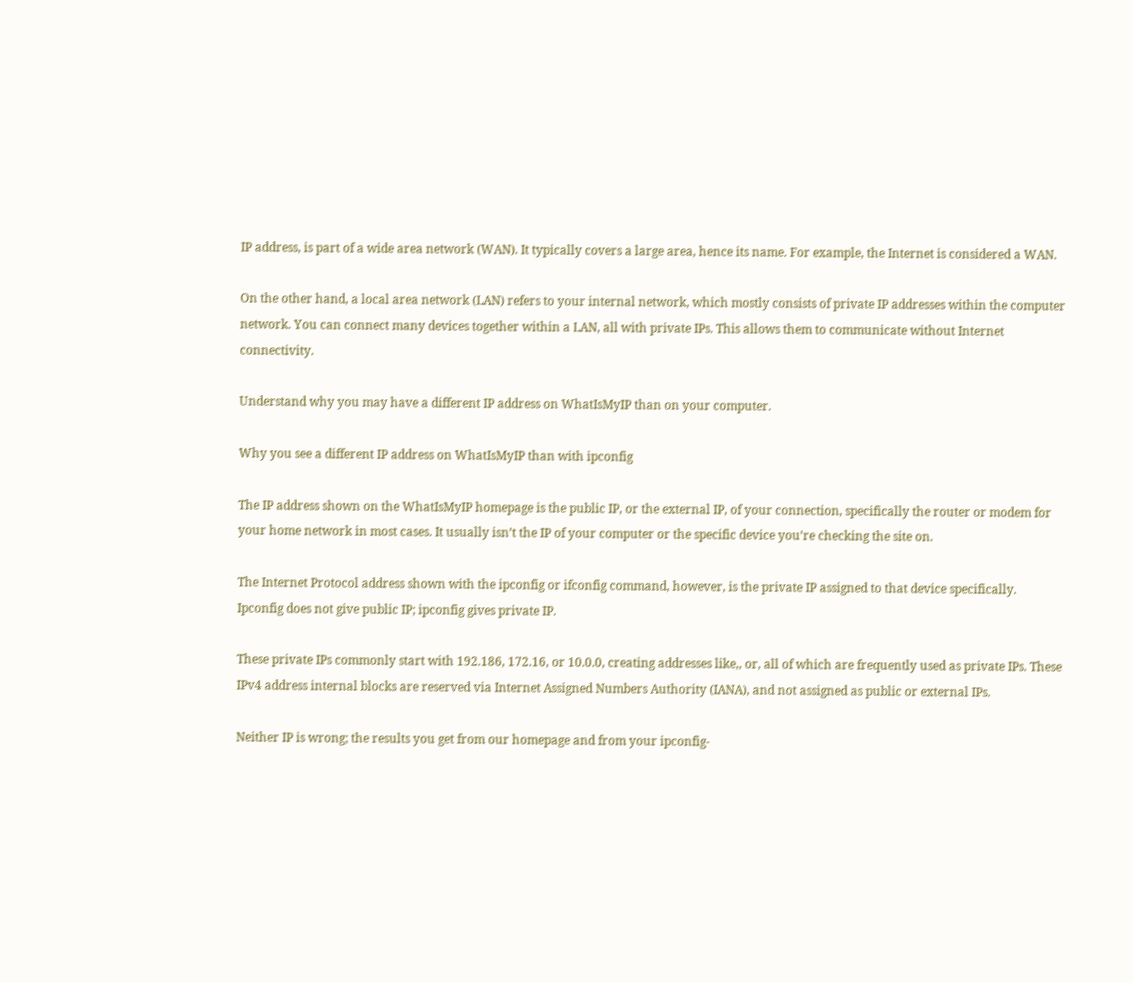IP address, is part of a wide area network (WAN). It typically covers a large area, hence its name. For example, the Internet is considered a WAN.

On the other hand, a local area network (LAN) refers to your internal network, which mostly consists of private IP addresses within the computer network. You can connect many devices together within a LAN, all with private IPs. This allows them to communicate without Internet connectivity.

Understand why you may have a different IP address on WhatIsMyIP than on your computer.

Why you see a different IP address on WhatIsMyIP than with ipconfig

The IP address shown on the WhatIsMyIP homepage is the public IP, or the external IP, of your connection, specifically the router or modem for your home network in most cases. It usually isn’t the IP of your computer or the specific device you’re checking the site on.

The Internet Protocol address shown with the ipconfig or ifconfig command, however, is the private IP assigned to that device specifically. Ipconfig does not give public IP; ipconfig gives private IP.

These private IPs commonly start with 192.186, 172.16, or 10.0.0, creating addresses like,, or, all of which are frequently used as private IPs. These IPv4 address internal blocks are reserved via Internet Assigned Numbers Authority (IANA), and not assigned as public or external IPs.

Neither IP is wrong; the results you get from our homepage and from your ipconfig-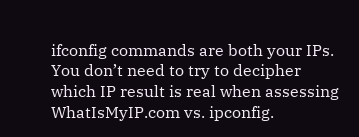ifconfig commands are both your IPs. You don’t need to try to decipher which IP result is real when assessing WhatIsMyIP.com vs. ipconfig.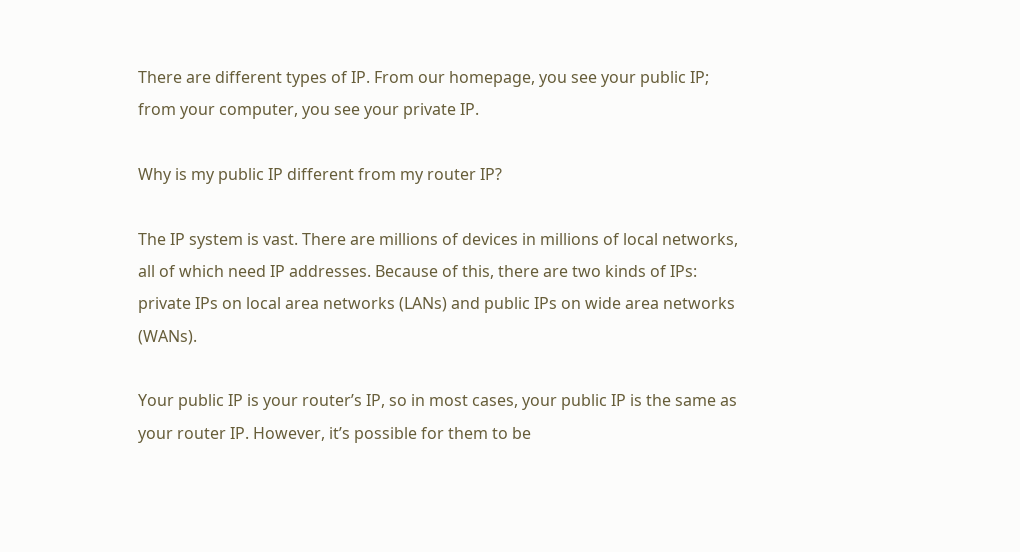There are different types of IP. From our homepage, you see your public IP; from your computer, you see your private IP.

Why is my public IP different from my router IP?

The IP system is vast. There are millions of devices in millions of local networks, all of which need IP addresses. Because of this, there are two kinds of IPs: private IPs on local area networks (LANs) and public IPs on wide area networks (WANs).

Your public IP is your router’s IP, so in most cases, your public IP is the same as your router IP. However, it’s possible for them to be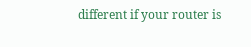different if your router is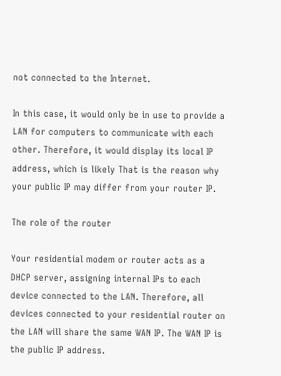not connected to the Internet.

In this case, it would only be in use to provide a LAN for computers to communicate with each other. Therefore, it would display its local IP address, which is likely That is the reason why your public IP may differ from your router IP.

The role of the router

Your residential modem or router acts as a DHCP server, assigning internal IPs to each device connected to the LAN. Therefore, all devices connected to your residential router on the LAN will share the same WAN IP. The WAN IP is the public IP address.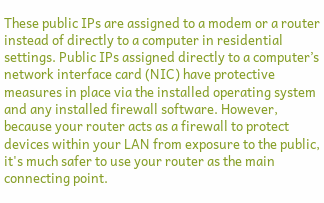These public IPs are assigned to a modem or a router instead of directly to a computer in residential settings. Public IPs assigned directly to a computer’s network interface card (NIC) have protective measures in place via the installed operating system and any installed firewall software. However, because your router acts as a firewall to protect devices within your LAN from exposure to the public, it's much safer to use your router as the main connecting point.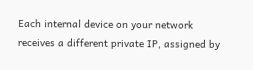Each internal device on your network receives a different private IP, assigned by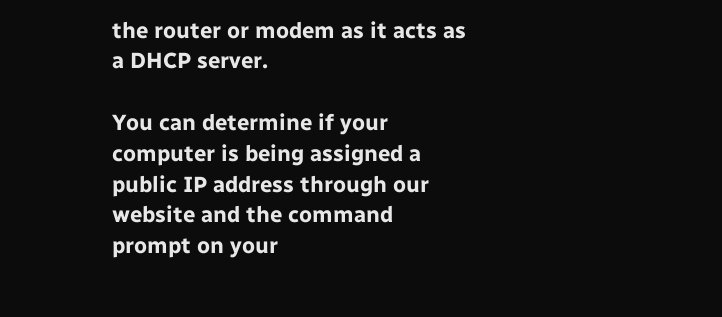the router or modem as it acts as a DHCP server.

You can determine if your computer is being assigned a public IP address through our website and the command prompt on your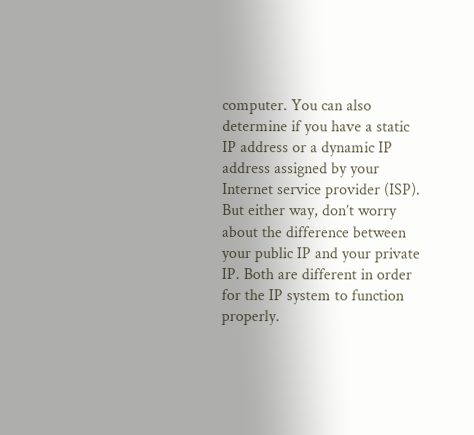computer. You can also determine if you have a static IP address or a dynamic IP address assigned by your Internet service provider (ISP). But either way, don’t worry about the difference between your public IP and your private IP. Both are different in order for the IP system to function properly.